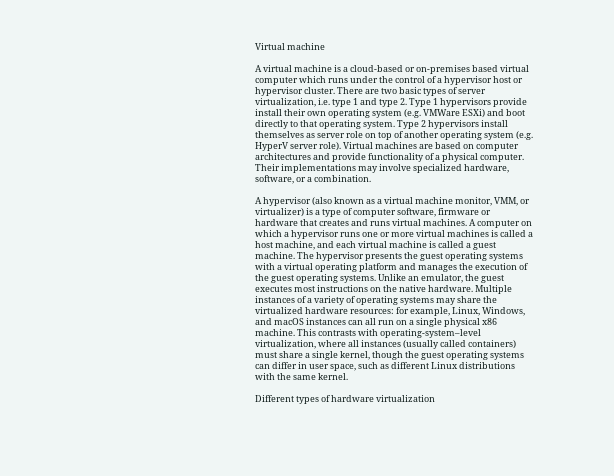Virtual machine

A virtual machine is a cloud-based or on-premises based virtual computer which runs under the control of a hypervisor host or hypervisor cluster. There are two basic types of server virtualization, i.e. type 1 and type 2. Type 1 hypervisors provide install their own operating system (e.g. VMWare ESXi) and boot directly to that operating system. Type 2 hypervisors install themselves as server role on top of another operating system (e.g. HyperV server role). Virtual machines are based on computer architectures and provide functionality of a physical computer. Their implementations may involve specialized hardware, software, or a combination.

A hypervisor (also known as a virtual machine monitor, VMM, or virtualizer) is a type of computer software, firmware or hardware that creates and runs virtual machines. A computer on which a hypervisor runs one or more virtual machines is called a host machine, and each virtual machine is called a guest machine. The hypervisor presents the guest operating systems with a virtual operating platform and manages the execution of the guest operating systems. Unlike an emulator, the guest executes most instructions on the native hardware. Multiple instances of a variety of operating systems may share the virtualized hardware resources: for example, Linux, Windows, and macOS instances can all run on a single physical x86 machine. This contrasts with operating-system–level virtualization, where all instances (usually called containers) must share a single kernel, though the guest operating systems can differ in user space, such as different Linux distributions with the same kernel.

Different types of hardware virtualization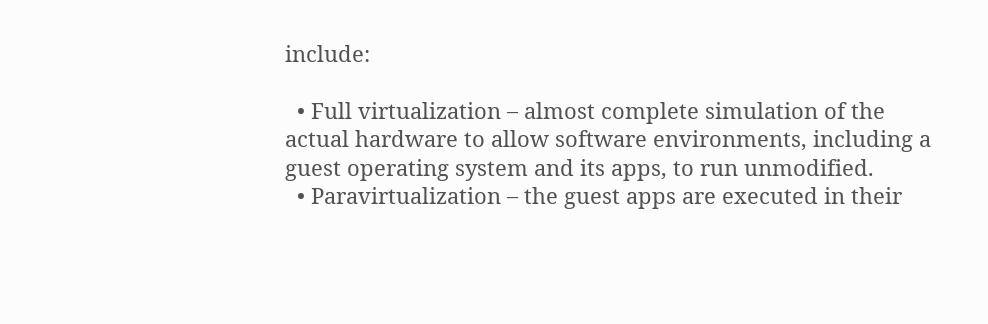include:

  • Full virtualization – almost complete simulation of the actual hardware to allow software environments, including a guest operating system and its apps, to run unmodified.
  • Paravirtualization – the guest apps are executed in their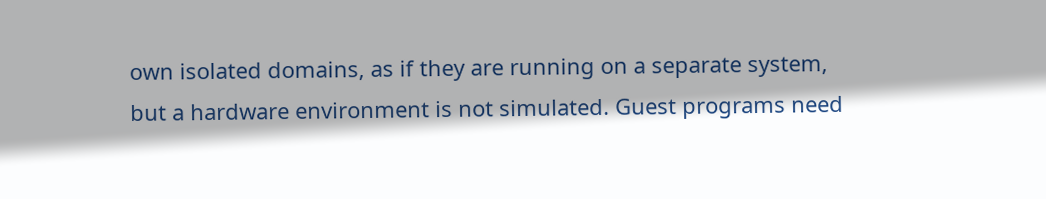own isolated domains, as if they are running on a separate system, but a hardware environment is not simulated. Guest programs need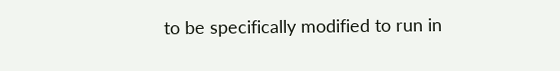to be specifically modified to run in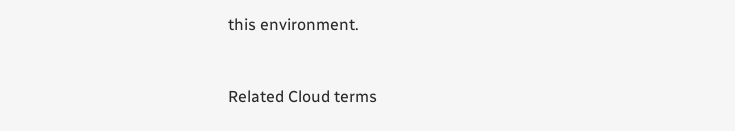this environment.


Related Cloud terms